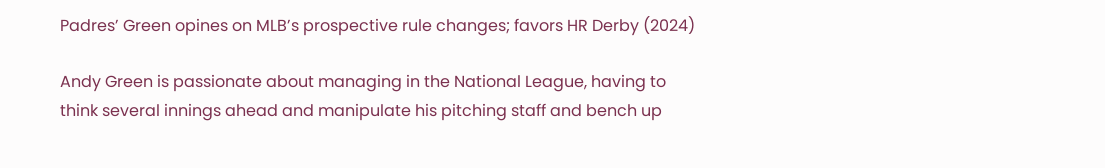Padres’ Green opines on MLB’s prospective rule changes; favors HR Derby (2024)

Andy Green is passionate about managing in the National League, having to think several innings ahead and manipulate his pitching staff and bench up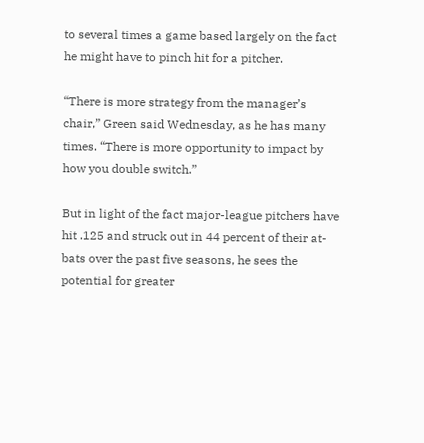to several times a game based largely on the fact he might have to pinch hit for a pitcher.

“There is more strategy from the manager’s chair,” Green said Wednesday, as he has many times. “There is more opportunity to impact by how you double switch.”

But in light of the fact major-league pitchers have hit .125 and struck out in 44 percent of their at-bats over the past five seasons, he sees the potential for greater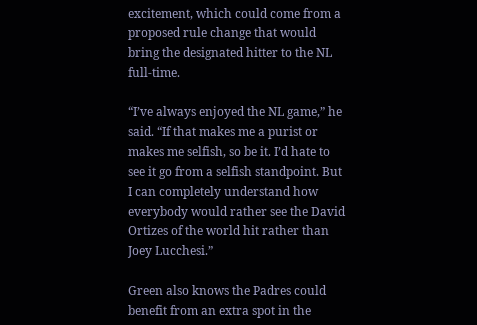excitement, which could come from a proposed rule change that would bring the designated hitter to the NL full-time.

“I’ve always enjoyed the NL game,” he said. “If that makes me a purist or makes me selfish, so be it. I’d hate to see it go from a selfish standpoint. But I can completely understand how everybody would rather see the David Ortizes of the world hit rather than Joey Lucchesi.”

Green also knows the Padres could benefit from an extra spot in the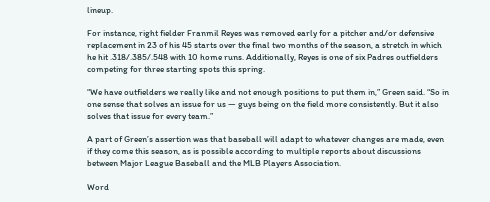lineup.

For instance, right fielder Franmil Reyes was removed early for a pitcher and/or defensive replacement in 23 of his 45 starts over the final two months of the season, a stretch in which he hit .318/.385/.548 with 10 home runs. Additionally, Reyes is one of six Padres outfielders competing for three starting spots this spring.

“We have outfielders we really like and not enough positions to put them in,” Green said. “So in one sense that solves an issue for us — guys being on the field more consistently. But it also solves that issue for every team.”

A part of Green’s assertion was that baseball will adapt to whatever changes are made, even if they come this season, as is possible according to multiple reports about discussions between Major League Baseball and the MLB Players Association.

Word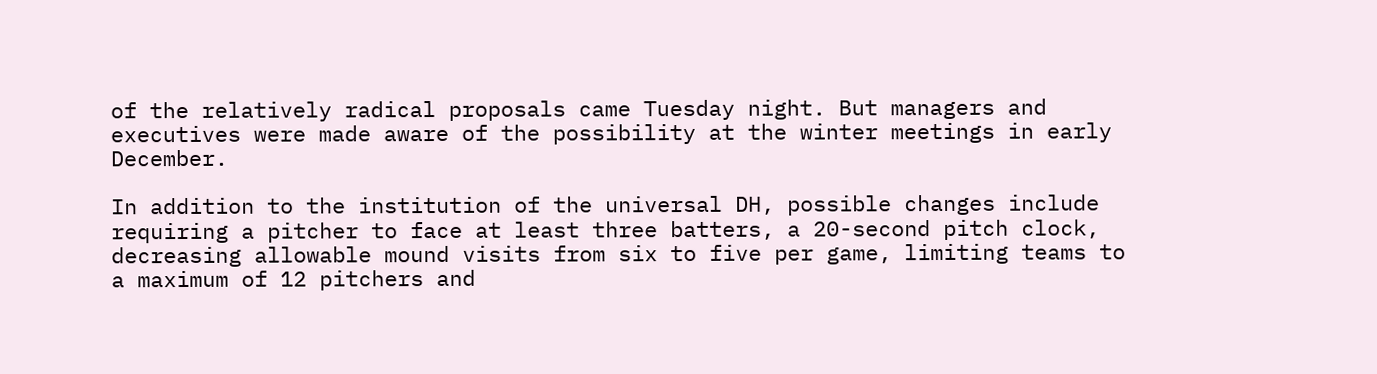of the relatively radical proposals came Tuesday night. But managers and executives were made aware of the possibility at the winter meetings in early December.

In addition to the institution of the universal DH, possible changes include requiring a pitcher to face at least three batters, a 20-second pitch clock, decreasing allowable mound visits from six to five per game, limiting teams to a maximum of 12 pitchers and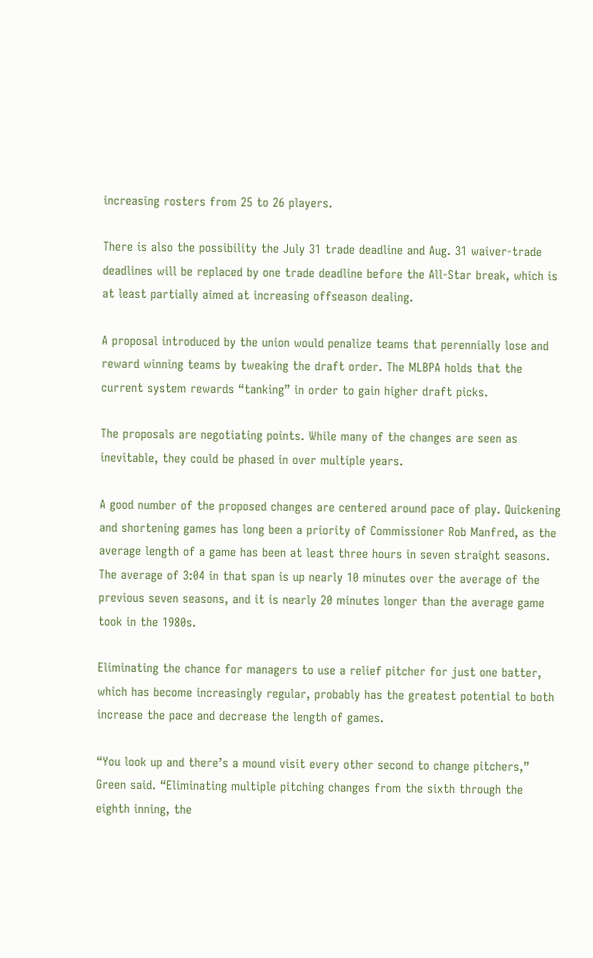increasing rosters from 25 to 26 players.

There is also the possibility the July 31 trade deadline and Aug. 31 waiver-trade deadlines will be replaced by one trade deadline before the All-Star break, which is at least partially aimed at increasing offseason dealing.

A proposal introduced by the union would penalize teams that perennially lose and reward winning teams by tweaking the draft order. The MLBPA holds that the current system rewards “tanking” in order to gain higher draft picks.

The proposals are negotiating points. While many of the changes are seen as inevitable, they could be phased in over multiple years.

A good number of the proposed changes are centered around pace of play. Quickening and shortening games has long been a priority of Commissioner Rob Manfred, as the average length of a game has been at least three hours in seven straight seasons. The average of 3:04 in that span is up nearly 10 minutes over the average of the previous seven seasons, and it is nearly 20 minutes longer than the average game took in the 1980s.

Eliminating the chance for managers to use a relief pitcher for just one batter, which has become increasingly regular, probably has the greatest potential to both increase the pace and decrease the length of games.

“You look up and there’s a mound visit every other second to change pitchers,” Green said. “Eliminating multiple pitching changes from the sixth through the eighth inning, the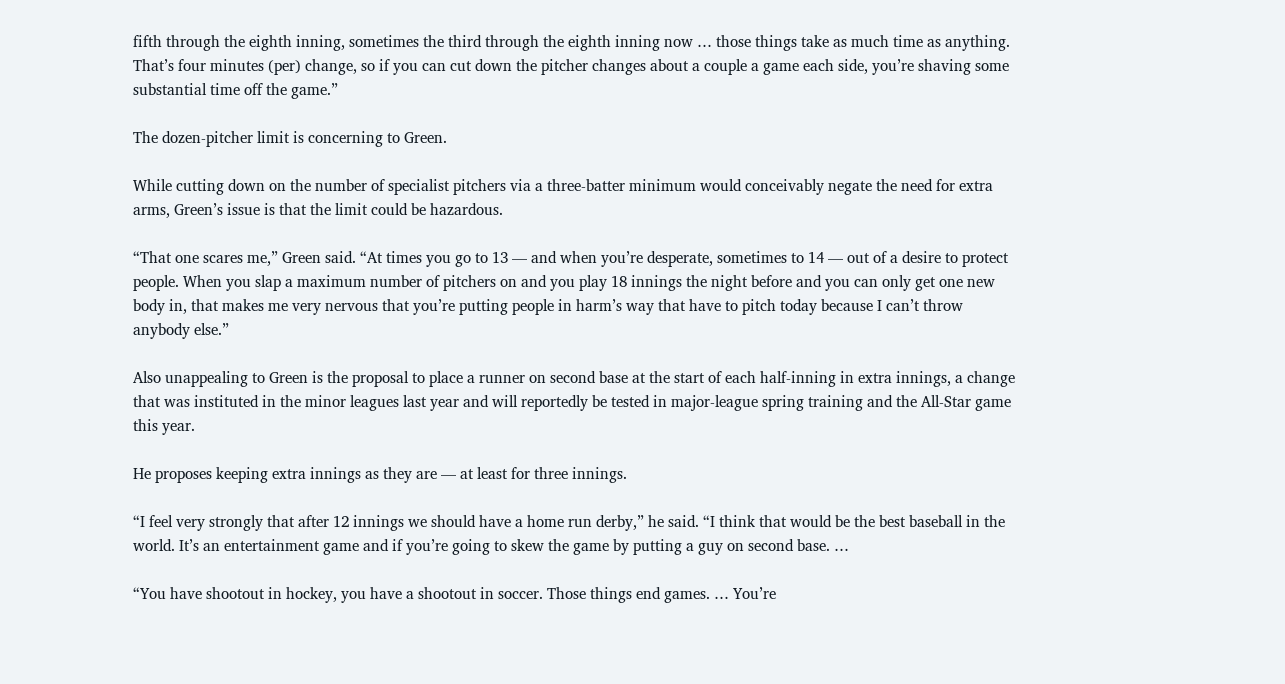fifth through the eighth inning, sometimes the third through the eighth inning now … those things take as much time as anything. That’s four minutes (per) change, so if you can cut down the pitcher changes about a couple a game each side, you’re shaving some substantial time off the game.”

The dozen-pitcher limit is concerning to Green.

While cutting down on the number of specialist pitchers via a three-batter minimum would conceivably negate the need for extra arms, Green’s issue is that the limit could be hazardous.

“That one scares me,” Green said. “At times you go to 13 — and when you’re desperate, sometimes to 14 — out of a desire to protect people. When you slap a maximum number of pitchers on and you play 18 innings the night before and you can only get one new body in, that makes me very nervous that you’re putting people in harm’s way that have to pitch today because I can’t throw anybody else.”

Also unappealing to Green is the proposal to place a runner on second base at the start of each half-inning in extra innings, a change that was instituted in the minor leagues last year and will reportedly be tested in major-league spring training and the All-Star game this year.

He proposes keeping extra innings as they are — at least for three innings.

“I feel very strongly that after 12 innings we should have a home run derby,” he said. “I think that would be the best baseball in the world. It’s an entertainment game and if you’re going to skew the game by putting a guy on second base. …

“You have shootout in hockey, you have a shootout in soccer. Those things end games. … You’re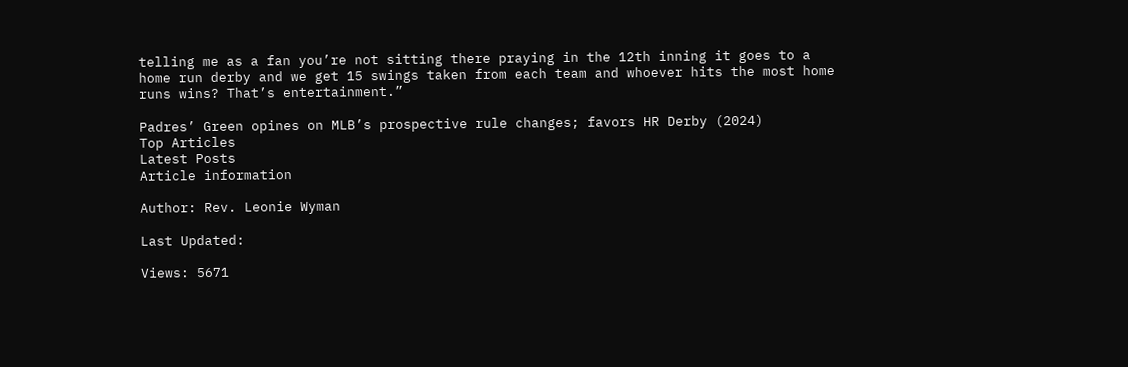telling me as a fan you’re not sitting there praying in the 12th inning it goes to a home run derby and we get 15 swings taken from each team and whoever hits the most home runs wins? That’s entertainment.”

Padres’ Green opines on MLB’s prospective rule changes; favors HR Derby (2024)
Top Articles
Latest Posts
Article information

Author: Rev. Leonie Wyman

Last Updated:

Views: 5671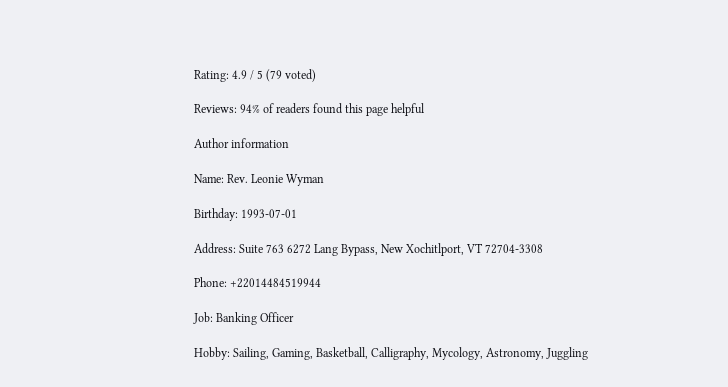Rating: 4.9 / 5 (79 voted)

Reviews: 94% of readers found this page helpful

Author information

Name: Rev. Leonie Wyman

Birthday: 1993-07-01

Address: Suite 763 6272 Lang Bypass, New Xochitlport, VT 72704-3308

Phone: +22014484519944

Job: Banking Officer

Hobby: Sailing, Gaming, Basketball, Calligraphy, Mycology, Astronomy, Juggling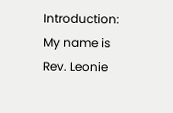Introduction: My name is Rev. Leonie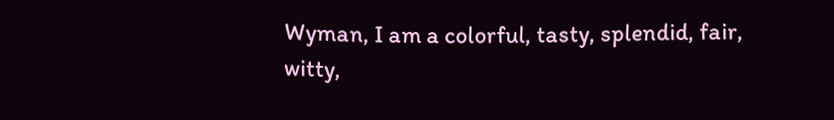Wyman, I am a colorful, tasty, splendid, fair, witty,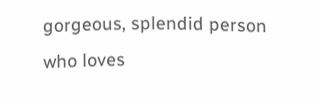gorgeous, splendid person who loves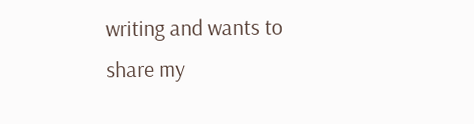writing and wants to share my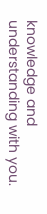knowledge and understanding with you.